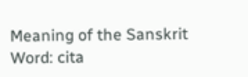Meaning of the Sanskrit Word: cita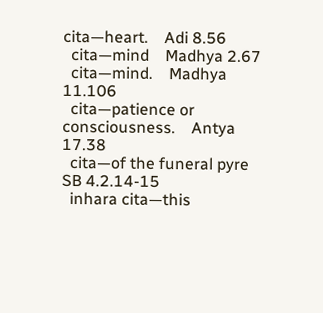cita—heart.    Adi 8.56
  cita—mind    Madhya 2.67
  cita—mind.    Madhya 11.106
  cita—patience or consciousness.    Antya 17.38
  cita—of the funeral pyre    SB 4.2.14-15
  inhara cita—this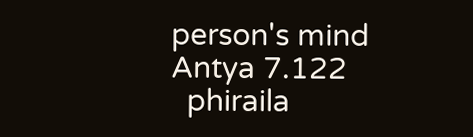person's mind    Antya 7.122
  phiraila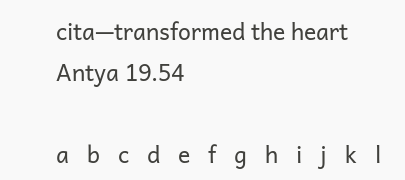cita—transformed the heart    Antya 19.54

a   b   c   d   e   f   g   h   i   j   k   l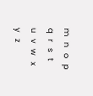m   n   o   p   q   r   s   t   u   v   w   x   y   z